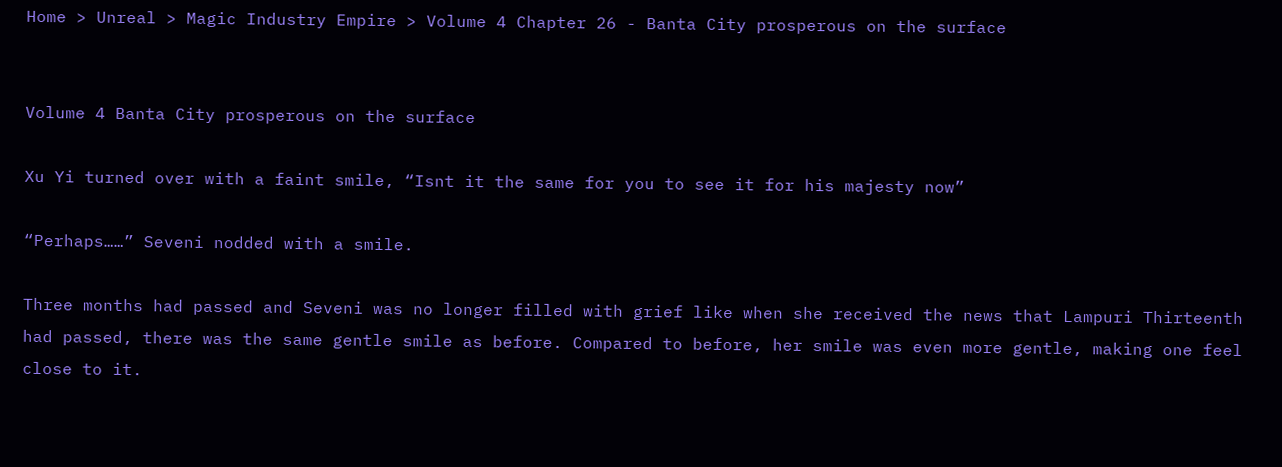Home > Unreal > Magic Industry Empire > Volume 4 Chapter 26 - Banta City prosperous on the surface


Volume 4 Banta City prosperous on the surface

Xu Yi turned over with a faint smile, “Isnt it the same for you to see it for his majesty now”

“Perhaps……” Seveni nodded with a smile.

Three months had passed and Seveni was no longer filled with grief like when she received the news that Lampuri Thirteenth had passed, there was the same gentle smile as before. Compared to before, her smile was even more gentle, making one feel close to it.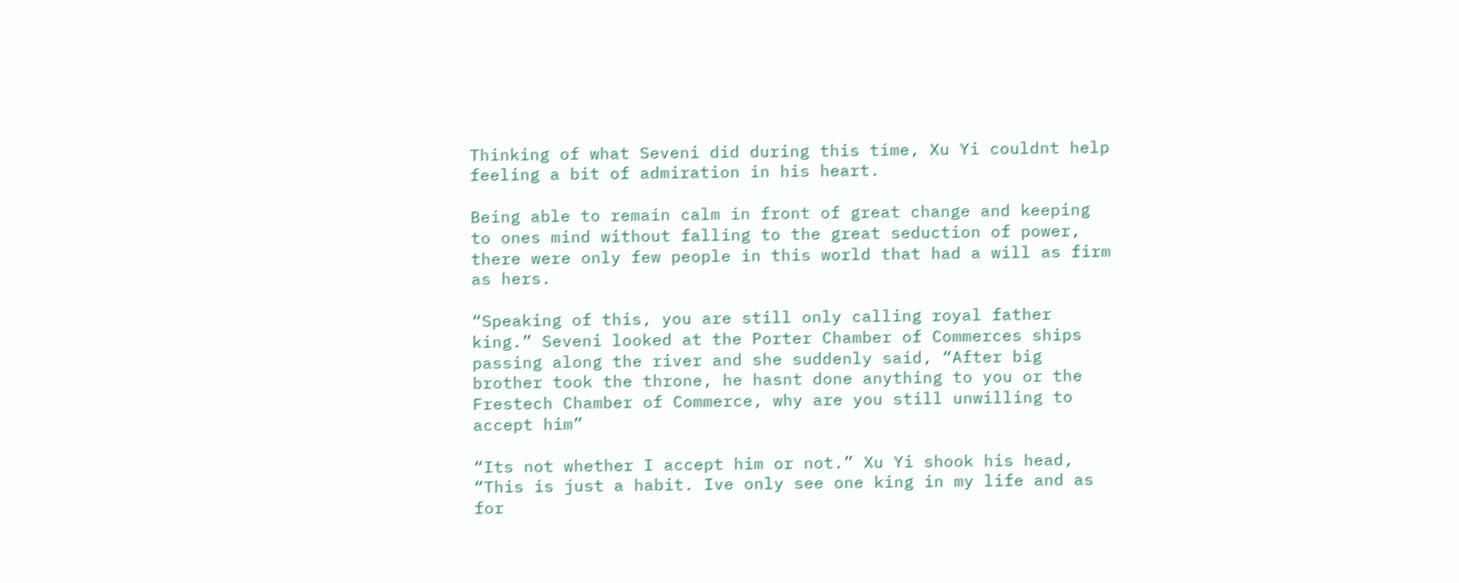Thinking of what Seveni did during this time, Xu Yi couldnt help feeling a bit of admiration in his heart.

Being able to remain calm in front of great change and keeping to ones mind without falling to the great seduction of power, there were only few people in this world that had a will as firm as hers.

“Speaking of this, you are still only calling royal father king.” Seveni looked at the Porter Chamber of Commerces ships passing along the river and she suddenly said, “After big brother took the throne, he hasnt done anything to you or the Frestech Chamber of Commerce, why are you still unwilling to accept him”

“Its not whether I accept him or not.” Xu Yi shook his head, “This is just a habit. Ive only see one king in my life and as for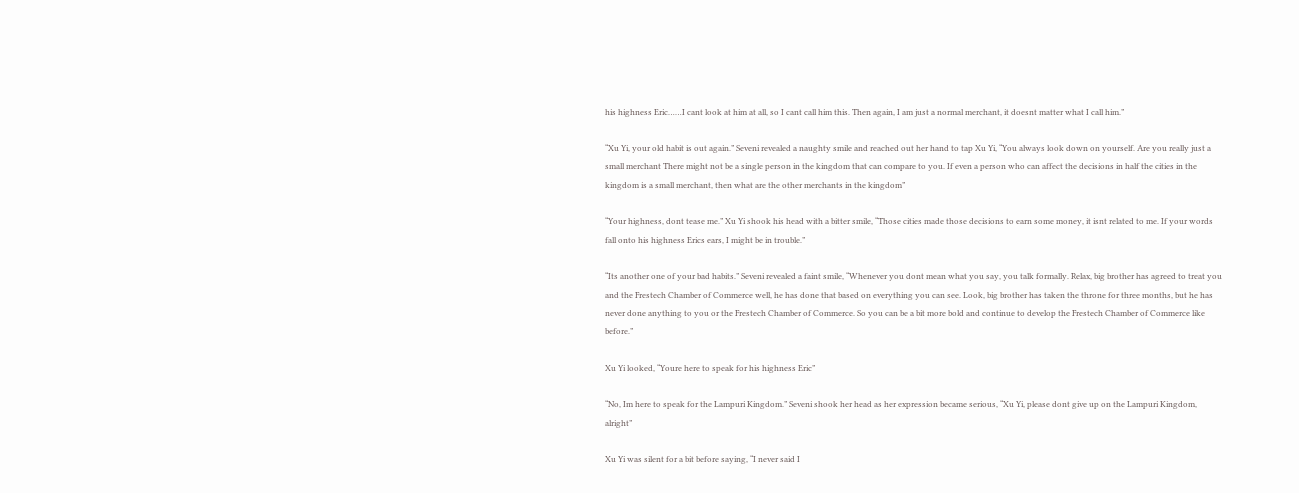his highness Eric……I cant look at him at all, so I cant call him this. Then again, I am just a normal merchant, it doesnt matter what I call him.”

“Xu Yi, your old habit is out again.” Seveni revealed a naughty smile and reached out her hand to tap Xu Yi, “You always look down on yourself. Are you really just a small merchant There might not be a single person in the kingdom that can compare to you. If even a person who can affect the decisions in half the cities in the kingdom is a small merchant, then what are the other merchants in the kingdom”

“Your highness, dont tease me.” Xu Yi shook his head with a bitter smile, “Those cities made those decisions to earn some money, it isnt related to me. If your words fall onto his highness Erics ears, I might be in trouble.”

“Its another one of your bad habits.” Seveni revealed a faint smile, “Whenever you dont mean what you say, you talk formally. Relax, big brother has agreed to treat you and the Frestech Chamber of Commerce well, he has done that based on everything you can see. Look, big brother has taken the throne for three months, but he has never done anything to you or the Frestech Chamber of Commerce. So you can be a bit more bold and continue to develop the Frestech Chamber of Commerce like before.”

Xu Yi looked, “Youre here to speak for his highness Eric”

“No, Im here to speak for the Lampuri Kingdom.” Seveni shook her head as her expression became serious, “Xu Yi, please dont give up on the Lampuri Kingdom, alright”

Xu Yi was silent for a bit before saying, “I never said I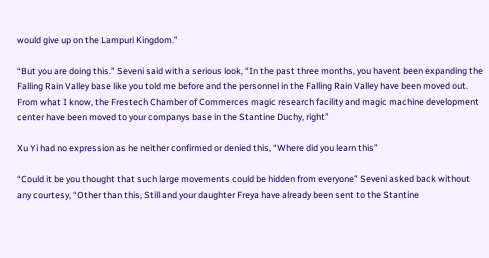would give up on the Lampuri Kingdom.”

“But you are doing this.” Seveni said with a serious look, “In the past three months, you havent been expanding the Falling Rain Valley base like you told me before and the personnel in the Falling Rain Valley have been moved out. From what I know, the Frestech Chamber of Commerces magic research facility and magic machine development center have been moved to your companys base in the Stantine Duchy, right”

Xu Yi had no expression as he neither confirmed or denied this, “Where did you learn this”

“Could it be you thought that such large movements could be hidden from everyone” Seveni asked back without any courtesy, “Other than this, Still and your daughter Freya have already been sent to the Stantine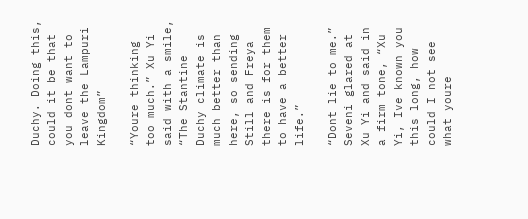Duchy. Doing this, could it be that you dont want to leave the Lampuri Kingdom”

“Youre thinking too much.” Xu Yi said with a smile, “The Stantine Duchy climate is much better than here, so sending Still and Freya there is for them to have a better life.”

“Dont lie to me.” Seveni glared at Xu Yi and said in a firm tone, “Xu Yi, Ive known you this long, how could I not see what youre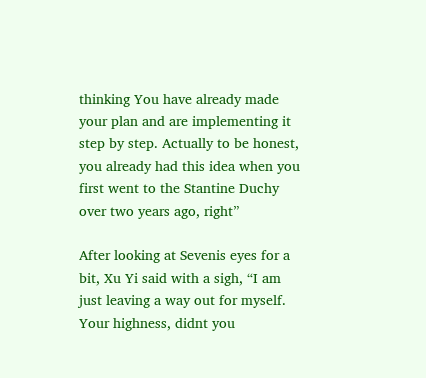thinking You have already made your plan and are implementing it step by step. Actually to be honest, you already had this idea when you first went to the Stantine Duchy over two years ago, right”

After looking at Sevenis eyes for a bit, Xu Yi said with a sigh, “I am just leaving a way out for myself. Your highness, didnt you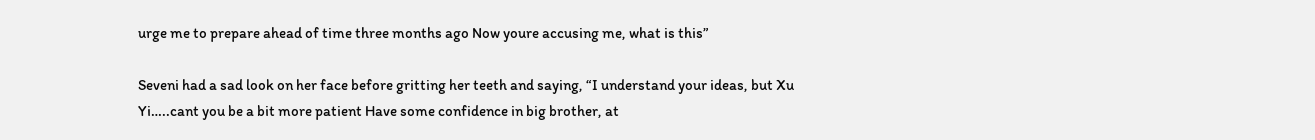urge me to prepare ahead of time three months ago Now youre accusing me, what is this”

Seveni had a sad look on her face before gritting her teeth and saying, “I understand your ideas, but Xu Yi…..cant you be a bit more patient Have some confidence in big brother, at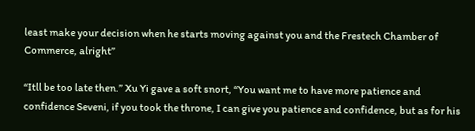least make your decision when he starts moving against you and the Frestech Chamber of Commerce, alright”

“Itll be too late then.” Xu Yi gave a soft snort, “You want me to have more patience and confidence Seveni, if you took the throne, I can give you patience and confidence, but as for his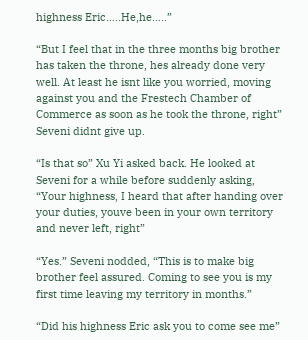highness Eric…..He,he…..”

“But I feel that in the three months big brother has taken the throne, hes already done very well. At least he isnt like you worried, moving against you and the Frestech Chamber of Commerce as soon as he took the throne, right” Seveni didnt give up.

“Is that so” Xu Yi asked back. He looked at Seveni for a while before suddenly asking, “Your highness, I heard that after handing over your duties, youve been in your own territory and never left, right”

“Yes.” Seveni nodded, “This is to make big brother feel assured. Coming to see you is my first time leaving my territory in months.”

“Did his highness Eric ask you to come see me”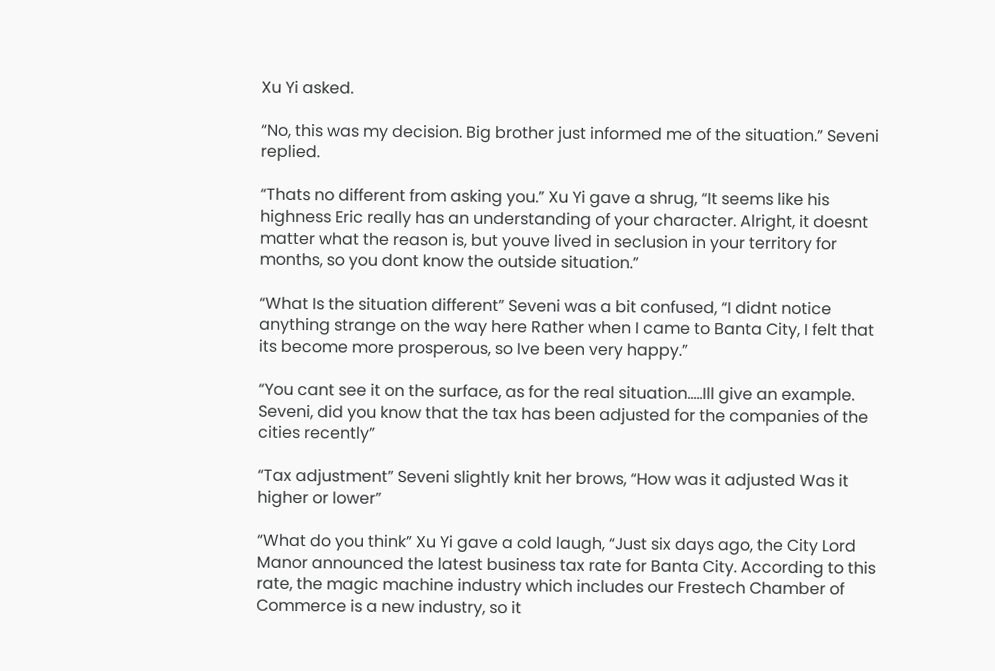Xu Yi asked.

“No, this was my decision. Big brother just informed me of the situation.” Seveni replied.

“Thats no different from asking you.” Xu Yi gave a shrug, “It seems like his highness Eric really has an understanding of your character. Alright, it doesnt matter what the reason is, but youve lived in seclusion in your territory for months, so you dont know the outside situation.”

“What Is the situation different” Seveni was a bit confused, “I didnt notice anything strange on the way here Rather when I came to Banta City, I felt that its become more prosperous, so Ive been very happy.”

“You cant see it on the surface, as for the real situation…..Ill give an example. Seveni, did you know that the tax has been adjusted for the companies of the cities recently”

“Tax adjustment” Seveni slightly knit her brows, “How was it adjusted Was it higher or lower”

“What do you think” Xu Yi gave a cold laugh, “Just six days ago, the City Lord Manor announced the latest business tax rate for Banta City. According to this rate, the magic machine industry which includes our Frestech Chamber of Commerce is a new industry, so it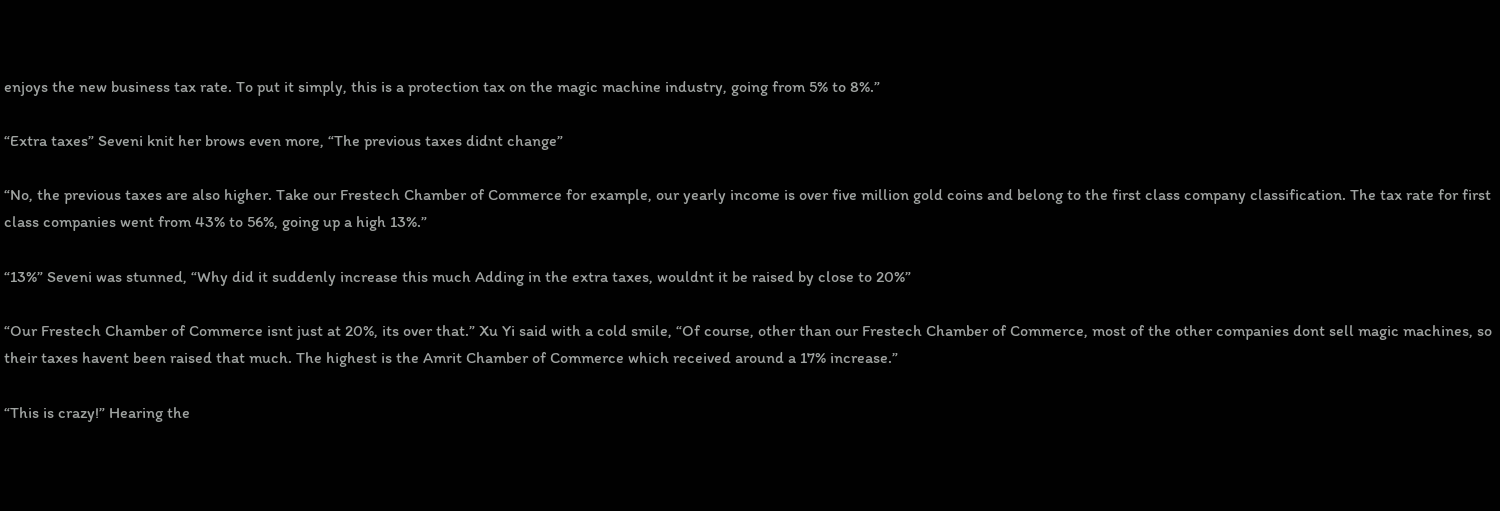enjoys the new business tax rate. To put it simply, this is a protection tax on the magic machine industry, going from 5% to 8%.”

“Extra taxes” Seveni knit her brows even more, “The previous taxes didnt change”

“No, the previous taxes are also higher. Take our Frestech Chamber of Commerce for example, our yearly income is over five million gold coins and belong to the first class company classification. The tax rate for first class companies went from 43% to 56%, going up a high 13%.”

“13%” Seveni was stunned, “Why did it suddenly increase this much Adding in the extra taxes, wouldnt it be raised by close to 20%”

“Our Frestech Chamber of Commerce isnt just at 20%, its over that.” Xu Yi said with a cold smile, “Of course, other than our Frestech Chamber of Commerce, most of the other companies dont sell magic machines, so their taxes havent been raised that much. The highest is the Amrit Chamber of Commerce which received around a 17% increase.”

“This is crazy!” Hearing the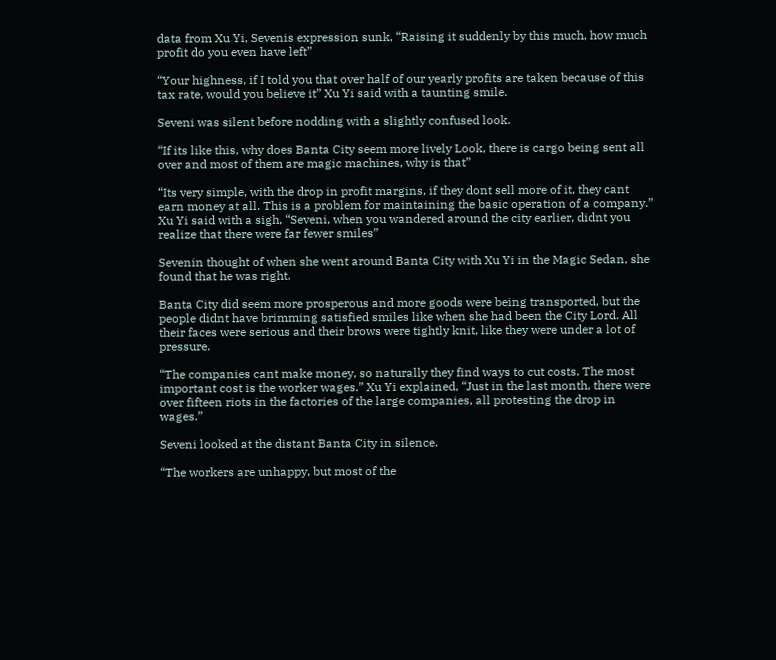data from Xu Yi, Sevenis expression sunk, “Raising it suddenly by this much, how much profit do you even have left”

“Your highness, if I told you that over half of our yearly profits are taken because of this tax rate, would you believe it” Xu Yi said with a taunting smile.

Seveni was silent before nodding with a slightly confused look.

“If its like this, why does Banta City seem more lively Look, there is cargo being sent all over and most of them are magic machines, why is that”

“Its very simple, with the drop in profit margins, if they dont sell more of it, they cant earn money at all. This is a problem for maintaining the basic operation of a company.” Xu Yi said with a sigh, “Seveni, when you wandered around the city earlier, didnt you realize that there were far fewer smiles”

Sevenin thought of when she went around Banta City with Xu Yi in the Magic Sedan, she found that he was right.

Banta City did seem more prosperous and more goods were being transported, but the people didnt have brimming satisfied smiles like when she had been the City Lord. All their faces were serious and their brows were tightly knit, like they were under a lot of pressure.

“The companies cant make money, so naturally they find ways to cut costs. The most important cost is the worker wages.” Xu Yi explained, “Just in the last month, there were over fifteen riots in the factories of the large companies, all protesting the drop in wages.”

Seveni looked at the distant Banta City in silence.

“The workers are unhappy, but most of the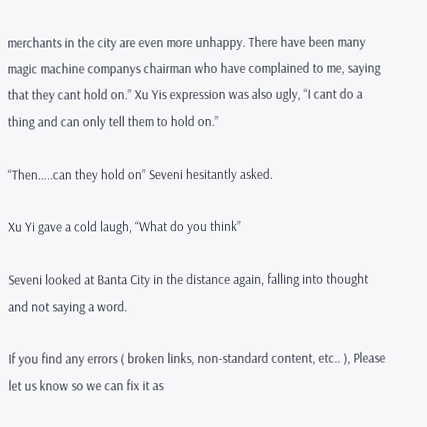merchants in the city are even more unhappy. There have been many magic machine companys chairman who have complained to me, saying that they cant hold on.” Xu Yis expression was also ugly, “I cant do a thing and can only tell them to hold on.”

“Then…..can they hold on” Seveni hesitantly asked.

Xu Yi gave a cold laugh, “What do you think”

Seveni looked at Banta City in the distance again, falling into thought and not saying a word.

If you find any errors ( broken links, non-standard content, etc.. ), Please let us know so we can fix it as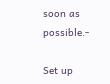soon as possible.-

Set up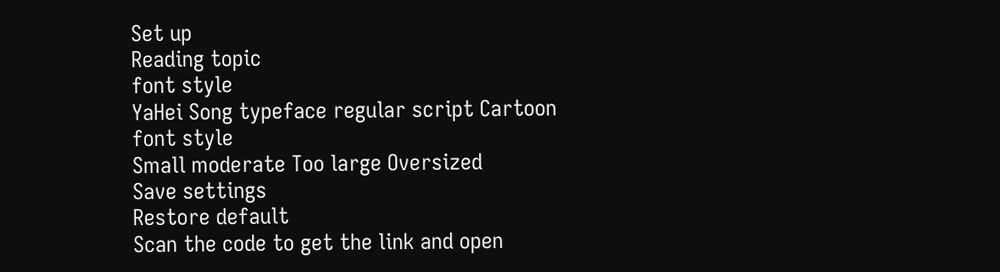Set up
Reading topic
font style
YaHei Song typeface regular script Cartoon
font style
Small moderate Too large Oversized
Save settings
Restore default
Scan the code to get the link and open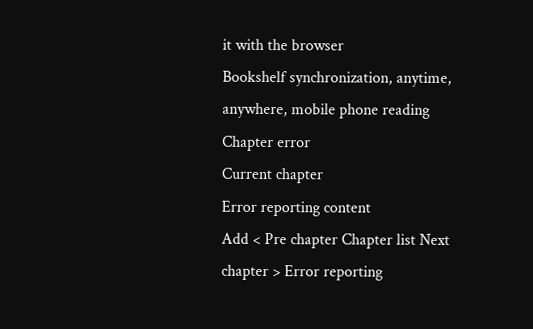it with the browser
Bookshelf synchronization, anytime, anywhere, mobile phone reading
Chapter error
Current chapter
Error reporting content
Add < Pre chapter Chapter list Next chapter > Error reporting